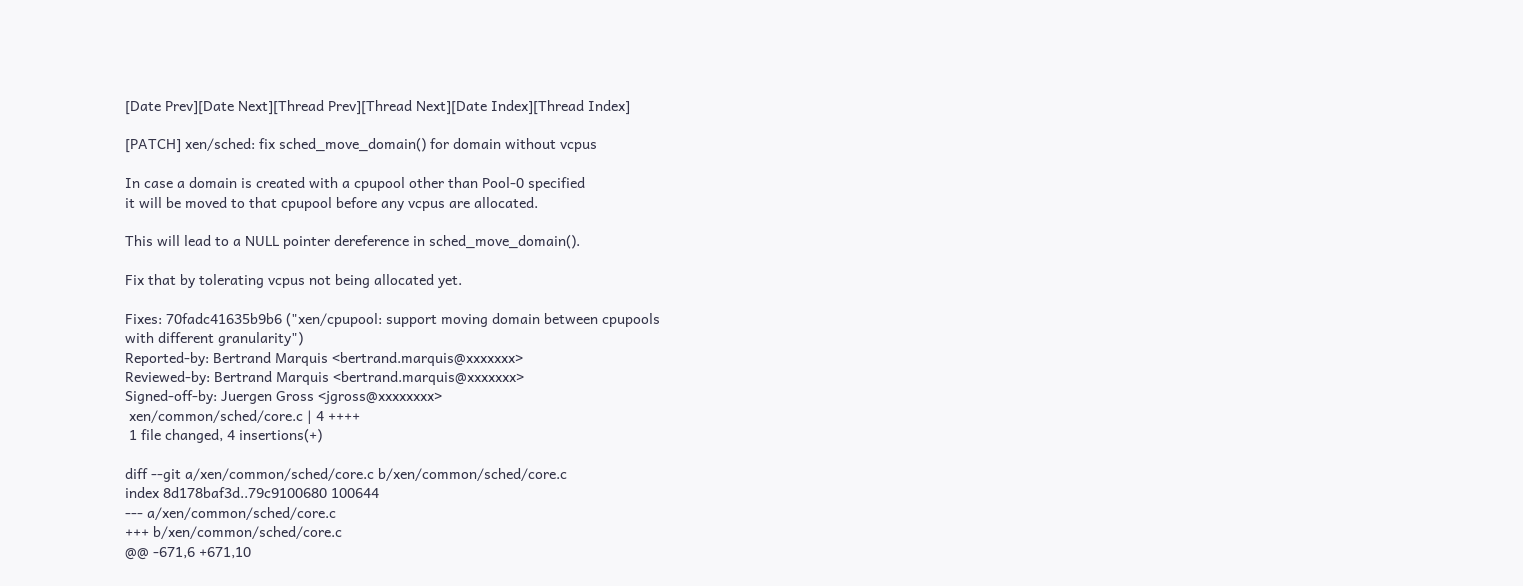[Date Prev][Date Next][Thread Prev][Thread Next][Date Index][Thread Index]

[PATCH] xen/sched: fix sched_move_domain() for domain without vcpus

In case a domain is created with a cpupool other than Pool-0 specified
it will be moved to that cpupool before any vcpus are allocated.

This will lead to a NULL pointer dereference in sched_move_domain().

Fix that by tolerating vcpus not being allocated yet.

Fixes: 70fadc41635b9b6 ("xen/cpupool: support moving domain between cpupools
with different granularity")
Reported-by: Bertrand Marquis <bertrand.marquis@xxxxxxx>
Reviewed-by: Bertrand Marquis <bertrand.marquis@xxxxxxx>
Signed-off-by: Juergen Gross <jgross@xxxxxxxx>
 xen/common/sched/core.c | 4 ++++
 1 file changed, 4 insertions(+)

diff --git a/xen/common/sched/core.c b/xen/common/sched/core.c
index 8d178baf3d..79c9100680 100644
--- a/xen/common/sched/core.c
+++ b/xen/common/sched/core.c
@@ -671,6 +671,10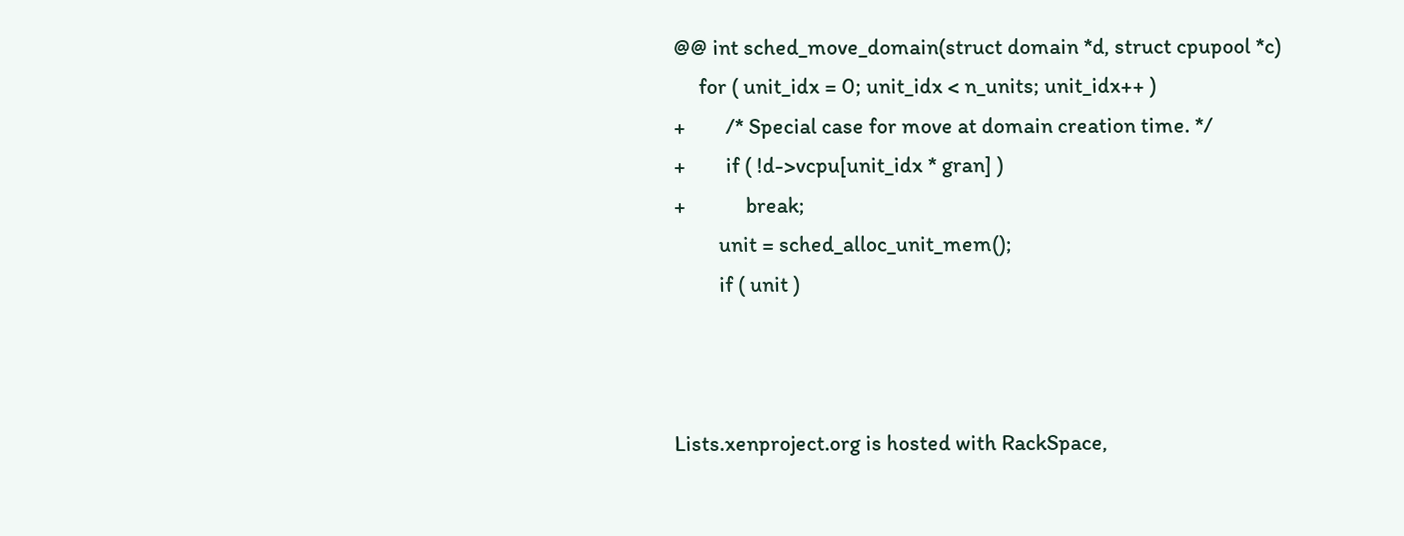@@ int sched_move_domain(struct domain *d, struct cpupool *c)
     for ( unit_idx = 0; unit_idx < n_units; unit_idx++ )
+        /* Special case for move at domain creation time. */
+        if ( !d->vcpu[unit_idx * gran] )
+            break;
         unit = sched_alloc_unit_mem();
         if ( unit )



Lists.xenproject.org is hosted with RackSpace,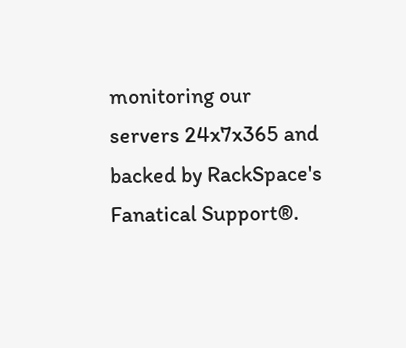monitoring our
servers 24x7x365 and backed by RackSpace's Fanatical Support®.